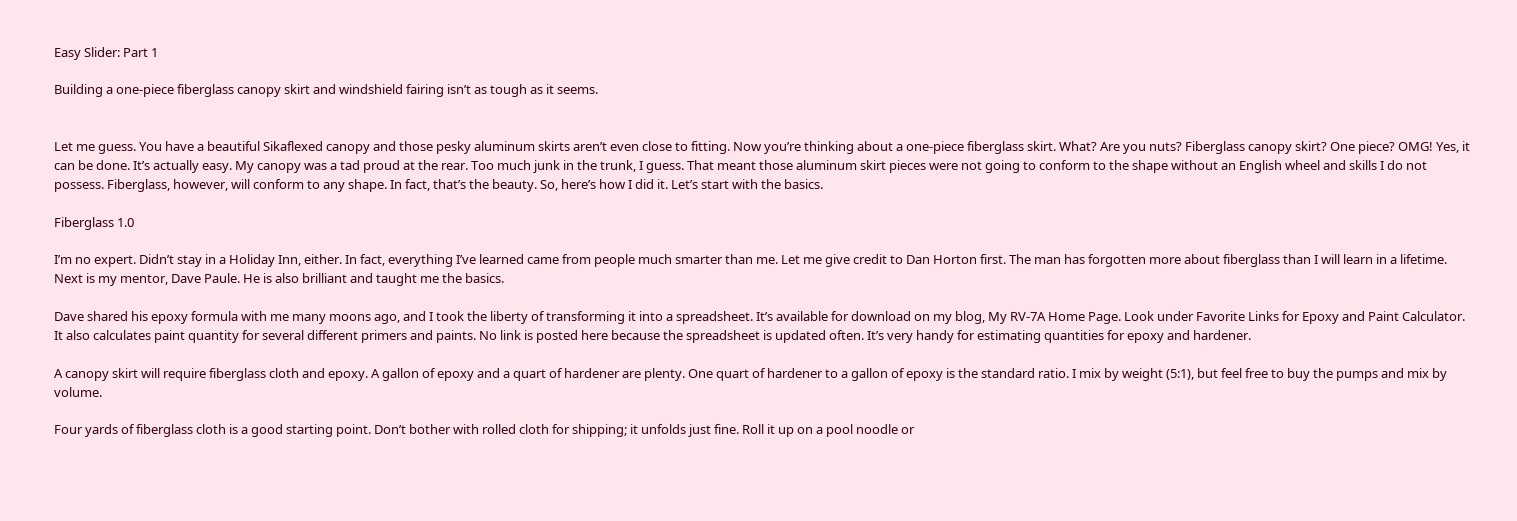Easy Slider: Part 1

Building a one-piece fiberglass canopy skirt and windshield fairing isn’t as tough as it seems.


Let me guess. You have a beautiful Sikaflexed canopy and those pesky aluminum skirts aren’t even close to fitting. Now you’re thinking about a one-piece fiberglass skirt. What? Are you nuts? Fiberglass canopy skirt? One piece? OMG! Yes, it can be done. It’s actually easy. My canopy was a tad proud at the rear. Too much junk in the trunk, I guess. That meant those aluminum skirt pieces were not going to conform to the shape without an English wheel and skills I do not possess. Fiberglass, however, will conform to any shape. In fact, that’s the beauty. So, here’s how I did it. Let’s start with the basics.

Fiberglass 1.0

I’m no expert. Didn’t stay in a Holiday Inn, either. In fact, everything I’ve learned came from people much smarter than me. Let me give credit to Dan Horton first. The man has forgotten more about fiberglass than I will learn in a lifetime. Next is my mentor, Dave Paule. He is also brilliant and taught me the basics.

Dave shared his epoxy formula with me many moons ago, and I took the liberty of transforming it into a spreadsheet. It’s available for download on my blog, My RV-7A Home Page. Look under Favorite Links for Epoxy and Paint Calculator. It also calculates paint quantity for several different primers and paints. No link is posted here because the spreadsheet is updated often. It’s very handy for estimating quantities for epoxy and hardener.

A canopy skirt will require fiberglass cloth and epoxy. A gallon of epoxy and a quart of hardener are plenty. One quart of hardener to a gallon of epoxy is the standard ratio. I mix by weight (5:1), but feel free to buy the pumps and mix by volume.

Four yards of fiberglass cloth is a good starting point. Don’t bother with rolled cloth for shipping; it unfolds just fine. Roll it up on a pool noodle or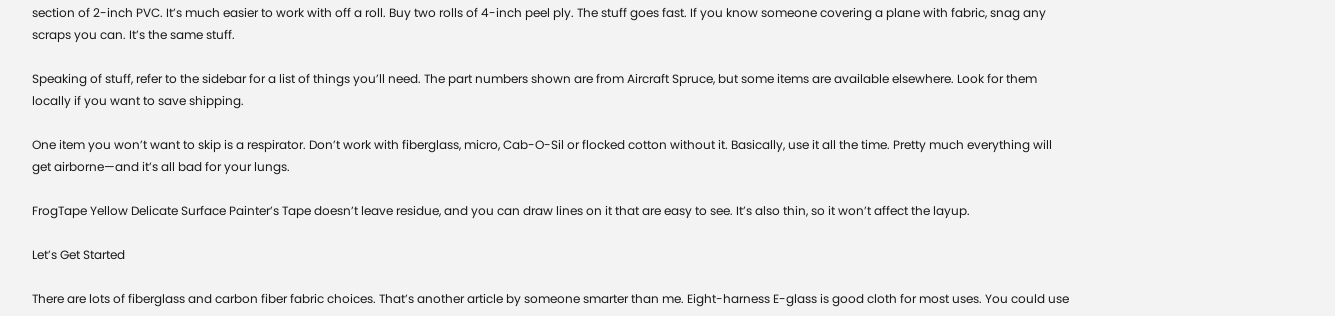section of 2-inch PVC. It’s much easier to work with off a roll. Buy two rolls of 4-inch peel ply. The stuff goes fast. If you know someone covering a plane with fabric, snag any scraps you can. It’s the same stuff.

Speaking of stuff, refer to the sidebar for a list of things you’ll need. The part numbers shown are from Aircraft Spruce, but some items are available elsewhere. Look for them locally if you want to save shipping.

One item you won’t want to skip is a respirator. Don’t work with fiberglass, micro, Cab-O-Sil or flocked cotton without it. Basically, use it all the time. Pretty much everything will get airborne—and it’s all bad for your lungs.

FrogTape Yellow Delicate Surface Painter’s Tape doesn’t leave residue, and you can draw lines on it that are easy to see. It’s also thin, so it won’t affect the layup.

Let’s Get Started

There are lots of fiberglass and carbon fiber fabric choices. That’s another article by someone smarter than me. Eight-harness E-glass is good cloth for most uses. You could use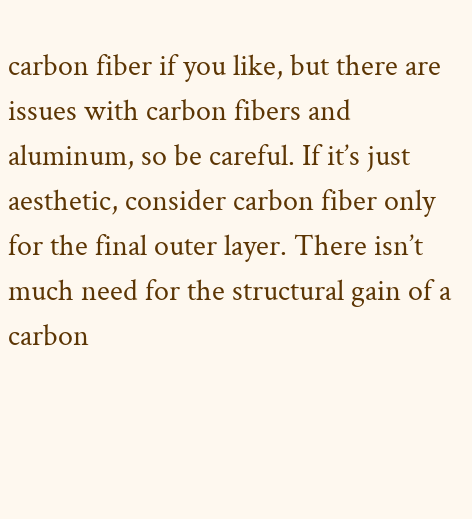carbon fiber if you like, but there are issues with carbon fibers and aluminum, so be careful. If it’s just aesthetic, consider carbon fiber only for the final outer layer. There isn’t much need for the structural gain of a carbon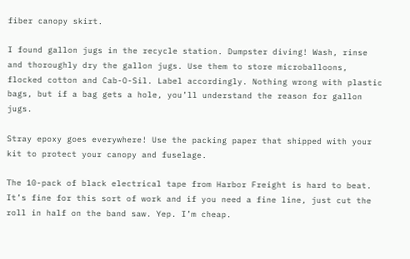fiber canopy skirt.

I found gallon jugs in the recycle station. Dumpster diving! Wash, rinse and thoroughly dry the gallon jugs. Use them to store microballoons, flocked cotton and Cab-O-Sil. Label accordingly. Nothing wrong with plastic bags, but if a bag gets a hole, you’ll understand the reason for gallon jugs.

Stray epoxy goes everywhere! Use the packing paper that shipped with your kit to protect your canopy and fuselage.

The 10-pack of black electrical tape from Harbor Freight is hard to beat. It’s fine for this sort of work and if you need a fine line, just cut the roll in half on the band saw. Yep. I’m cheap.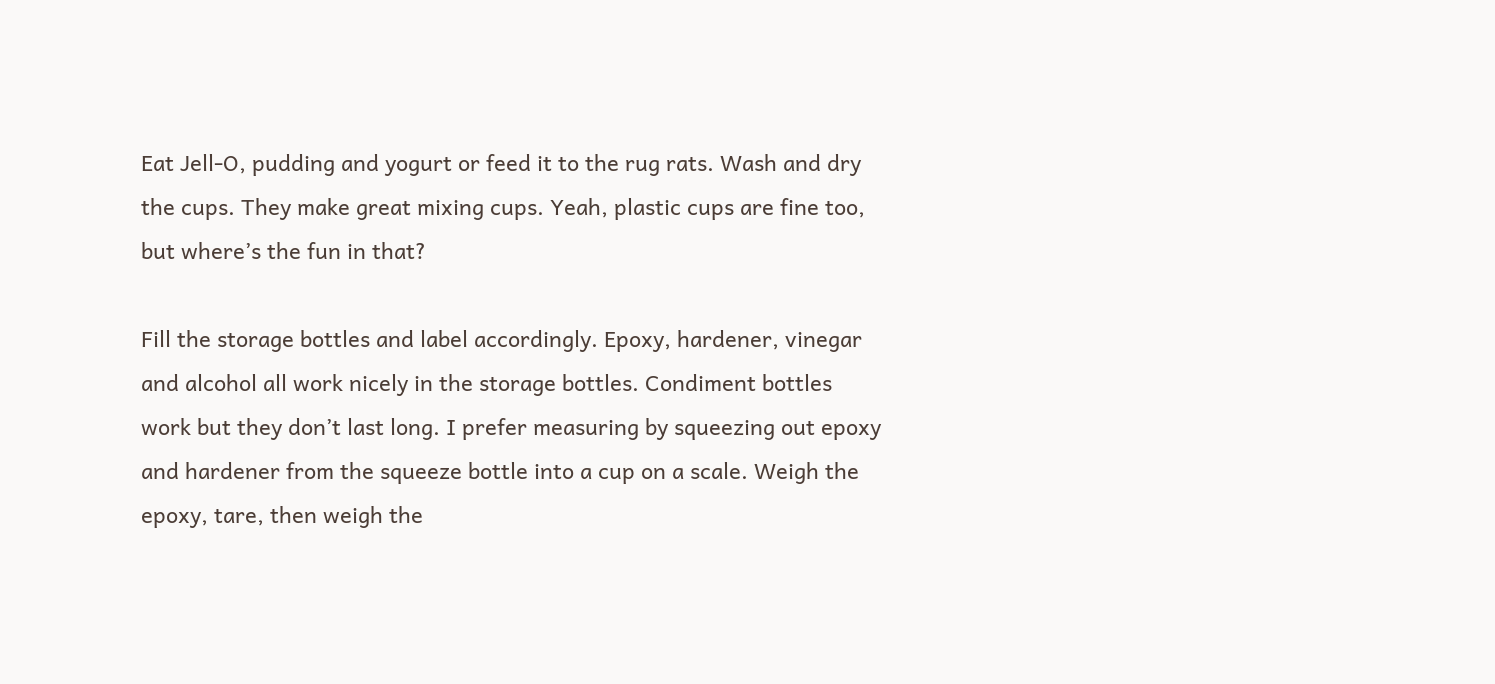Eat Jell-O, pudding and yogurt or feed it to the rug rats. Wash and dry the cups. They make great mixing cups. Yeah, plastic cups are fine too, but where’s the fun in that?

Fill the storage bottles and label accordingly. Epoxy, hardener, vinegar and alcohol all work nicely in the storage bottles. Condiment bottles work but they don’t last long. I prefer measuring by squeezing out epoxy and hardener from the squeeze bottle into a cup on a scale. Weigh the epoxy, tare, then weigh the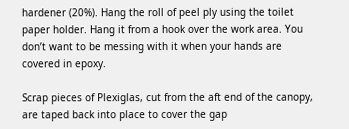hardener (20%). Hang the roll of peel ply using the toilet paper holder. Hang it from a hook over the work area. You don’t want to be messing with it when your hands are covered in epoxy.

Scrap pieces of Plexiglas, cut from the aft end of the canopy, are taped back into place to cover the gap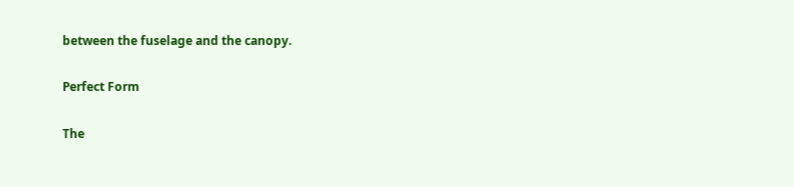between the fuselage and the canopy.

Perfect Form

The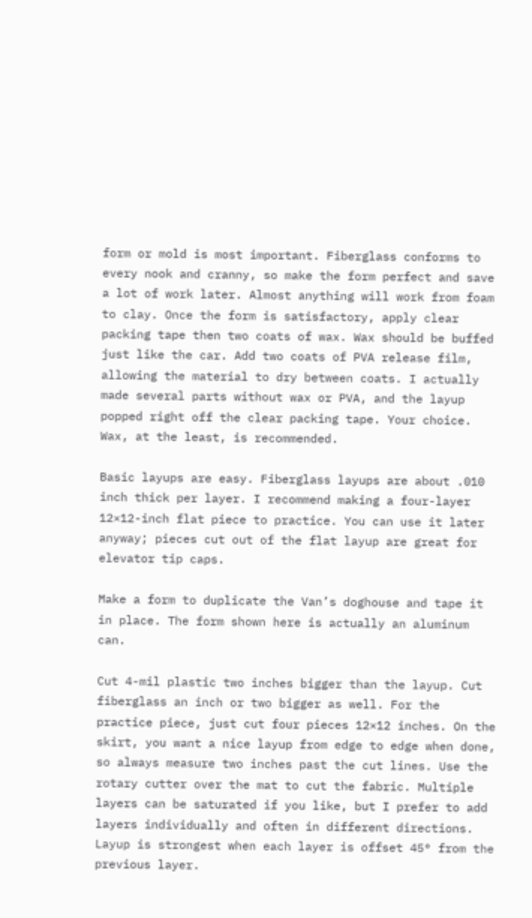form or mold is most important. Fiberglass conforms to every nook and cranny, so make the form perfect and save a lot of work later. Almost anything will work from foam to clay. Once the form is satisfactory, apply clear packing tape then two coats of wax. Wax should be buffed just like the car. Add two coats of PVA release film, allowing the material to dry between coats. I actually made several parts without wax or PVA, and the layup popped right off the clear packing tape. Your choice. Wax, at the least, is recommended.

Basic layups are easy. Fiberglass layups are about .010 inch thick per layer. I recommend making a four-layer 12×12-inch flat piece to practice. You can use it later anyway; pieces cut out of the flat layup are great for elevator tip caps.

Make a form to duplicate the Van’s doghouse and tape it in place. The form shown here is actually an aluminum can.

Cut 4-mil plastic two inches bigger than the layup. Cut fiberglass an inch or two bigger as well. For the practice piece, just cut four pieces 12×12 inches. On the skirt, you want a nice layup from edge to edge when done, so always measure two inches past the cut lines. Use the rotary cutter over the mat to cut the fabric. Multiple layers can be saturated if you like, but I prefer to add layers individually and often in different directions. Layup is strongest when each layer is offset 45° from the previous layer.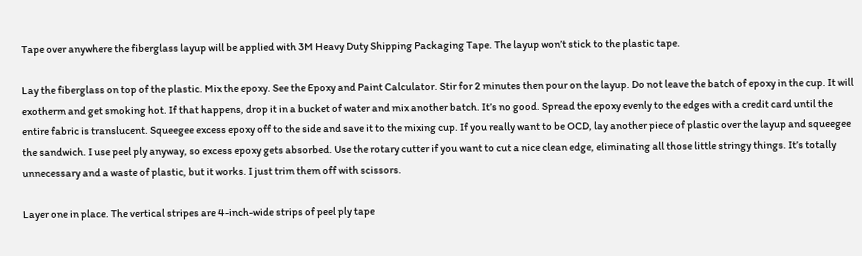Tape over anywhere the fiberglass layup will be applied with 3M Heavy Duty Shipping Packaging Tape. The layup won’t stick to the plastic tape.

Lay the fiberglass on top of the plastic. Mix the epoxy. See the Epoxy and Paint Calculator. Stir for 2 minutes then pour on the layup. Do not leave the batch of epoxy in the cup. It will exotherm and get smoking hot. If that happens, drop it in a bucket of water and mix another batch. It’s no good. Spread the epoxy evenly to the edges with a credit card until the entire fabric is translucent. Squeegee excess epoxy off to the side and save it to the mixing cup. If you really want to be OCD, lay another piece of plastic over the layup and squeegee the sandwich. I use peel ply anyway, so excess epoxy gets absorbed. Use the rotary cutter if you want to cut a nice clean edge, eliminating all those little stringy things. It’s totally unnecessary and a waste of plastic, but it works. I just trim them off with scissors.

Layer one in place. The vertical stripes are 4-inch-wide strips of peel ply tape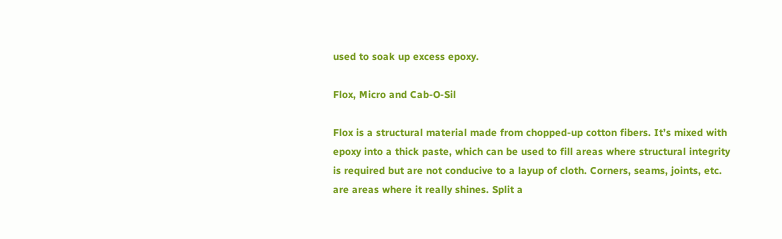used to soak up excess epoxy.

Flox, Micro and Cab-O-Sil

Flox is a structural material made from chopped-up cotton fibers. It’s mixed with epoxy into a thick paste, which can be used to fill areas where structural integrity is required but are not conducive to a layup of cloth. Corners, seams, joints, etc. are areas where it really shines. Split a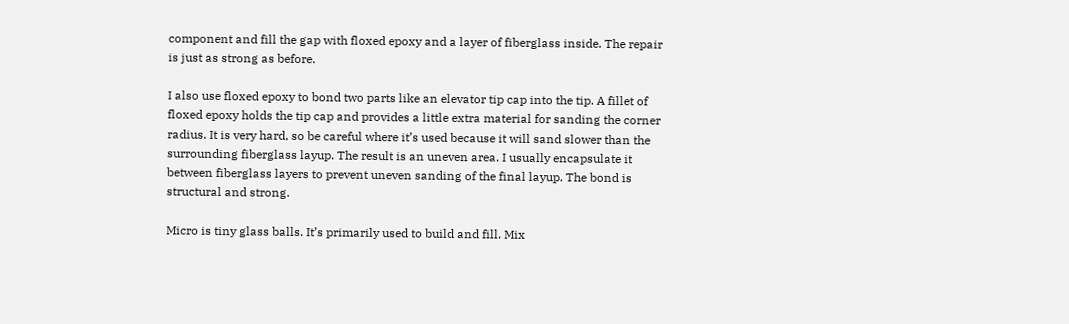component and fill the gap with floxed epoxy and a layer of fiberglass inside. The repair is just as strong as before.

I also use floxed epoxy to bond two parts like an elevator tip cap into the tip. A fillet of floxed epoxy holds the tip cap and provides a little extra material for sanding the corner radius. It is very hard, so be careful where it’s used because it will sand slower than the surrounding fiberglass layup. The result is an uneven area. I usually encapsulate it between fiberglass layers to prevent uneven sanding of the final layup. The bond is structural and strong.

Micro is tiny glass balls. It’s primarily used to build and fill. Mix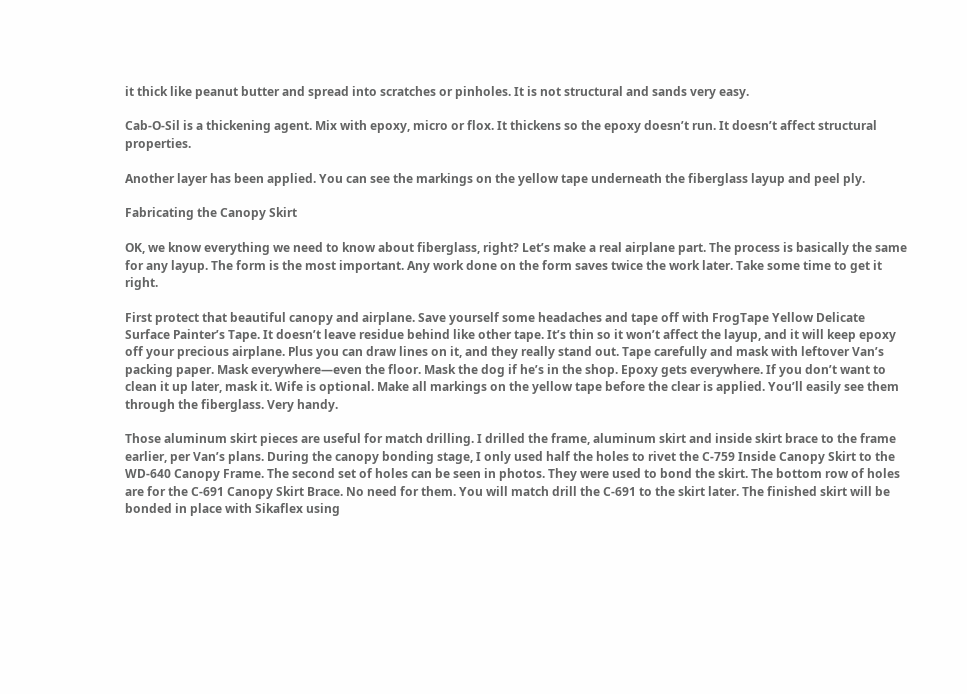it thick like peanut butter and spread into scratches or pinholes. It is not structural and sands very easy.

Cab-O-Sil is a thickening agent. Mix with epoxy, micro or flox. It thickens so the epoxy doesn’t run. It doesn’t affect structural properties.

Another layer has been applied. You can see the markings on the yellow tape underneath the fiberglass layup and peel ply.

Fabricating the Canopy Skirt

OK, we know everything we need to know about fiberglass, right? Let’s make a real airplane part. The process is basically the same for any layup. The form is the most important. Any work done on the form saves twice the work later. Take some time to get it right.

First protect that beautiful canopy and airplane. Save yourself some headaches and tape off with FrogTape Yellow Delicate Surface Painter’s Tape. It doesn’t leave residue behind like other tape. It’s thin so it won’t affect the layup, and it will keep epoxy off your precious airplane. Plus you can draw lines on it, and they really stand out. Tape carefully and mask with leftover Van’s packing paper. Mask everywhere—even the floor. Mask the dog if he’s in the shop. Epoxy gets everywhere. If you don’t want to clean it up later, mask it. Wife is optional. Make all markings on the yellow tape before the clear is applied. You’ll easily see them through the fiberglass. Very handy.

Those aluminum skirt pieces are useful for match drilling. I drilled the frame, aluminum skirt and inside skirt brace to the frame earlier, per Van’s plans. During the canopy bonding stage, I only used half the holes to rivet the C-759 Inside Canopy Skirt to the WD-640 Canopy Frame. The second set of holes can be seen in photos. They were used to bond the skirt. The bottom row of holes are for the C-691 Canopy Skirt Brace. No need for them. You will match drill the C-691 to the skirt later. The finished skirt will be bonded in place with Sikaflex using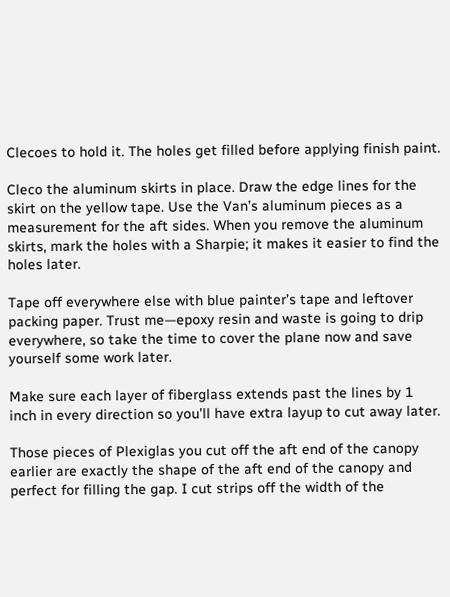Clecoes to hold it. The holes get filled before applying finish paint.

Cleco the aluminum skirts in place. Draw the edge lines for the skirt on the yellow tape. Use the Van’s aluminum pieces as a measurement for the aft sides. When you remove the aluminum skirts, mark the holes with a Sharpie; it makes it easier to find the holes later.

Tape off everywhere else with blue painter’s tape and leftover packing paper. Trust me—epoxy resin and waste is going to drip everywhere, so take the time to cover the plane now and save yourself some work later.

Make sure each layer of fiberglass extends past the lines by 1 inch in every direction so you’ll have extra layup to cut away later.

Those pieces of Plexiglas you cut off the aft end of the canopy earlier are exactly the shape of the aft end of the canopy and perfect for filling the gap. I cut strips off the width of the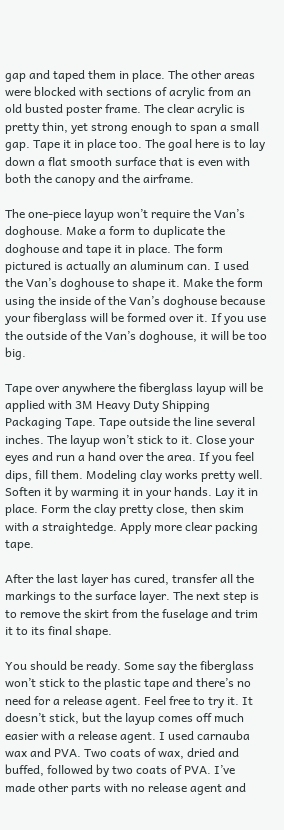gap and taped them in place. The other areas were blocked with sections of acrylic from an old busted poster frame. The clear acrylic is pretty thin, yet strong enough to span a small gap. Tape it in place too. The goal here is to lay down a flat smooth surface that is even with both the canopy and the airframe.

The one-piece layup won’t require the Van’s doghouse. Make a form to duplicate the doghouse and tape it in place. The form pictured is actually an aluminum can. I used the Van’s doghouse to shape it. Make the form using the inside of the Van’s doghouse because your fiberglass will be formed over it. If you use the outside of the Van’s doghouse, it will be too big.

Tape over anywhere the fiberglass layup will be applied with 3M Heavy Duty Shipping Packaging Tape. Tape outside the line several inches. The layup won’t stick to it. Close your eyes and run a hand over the area. If you feel dips, fill them. Modeling clay works pretty well. Soften it by warming it in your hands. Lay it in place. Form the clay pretty close, then skim with a straightedge. Apply more clear packing tape.

After the last layer has cured, transfer all the markings to the surface layer. The next step is to remove the skirt from the fuselage and trim it to its final shape.

You should be ready. Some say the fiberglass won’t stick to the plastic tape and there’s no need for a release agent. Feel free to try it. It doesn’t stick, but the layup comes off much easier with a release agent. I used carnauba wax and PVA. Two coats of wax, dried and buffed, followed by two coats of PVA. I’ve made other parts with no release agent and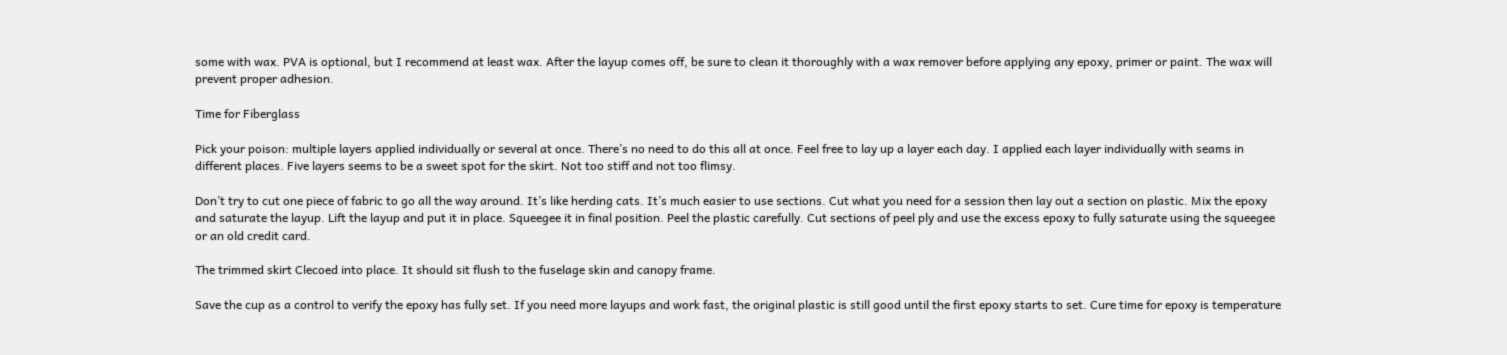some with wax. PVA is optional, but I recommend at least wax. After the layup comes off, be sure to clean it thoroughly with a wax remover before applying any epoxy, primer or paint. The wax will prevent proper adhesion.

Time for Fiberglass

Pick your poison: multiple layers applied individually or several at once. There’s no need to do this all at once. Feel free to lay up a layer each day. I applied each layer individually with seams in different places. Five layers seems to be a sweet spot for the skirt. Not too stiff and not too flimsy.

Don’t try to cut one piece of fabric to go all the way around. It’s like herding cats. It’s much easier to use sections. Cut what you need for a session then lay out a section on plastic. Mix the epoxy and saturate the layup. Lift the layup and put it in place. Squeegee it in final position. Peel the plastic carefully. Cut sections of peel ply and use the excess epoxy to fully saturate using the squeegee or an old credit card.

The trimmed skirt Clecoed into place. It should sit flush to the fuselage skin and canopy frame.

Save the cup as a control to verify the epoxy has fully set. If you need more layups and work fast, the original plastic is still good until the first epoxy starts to set. Cure time for epoxy is temperature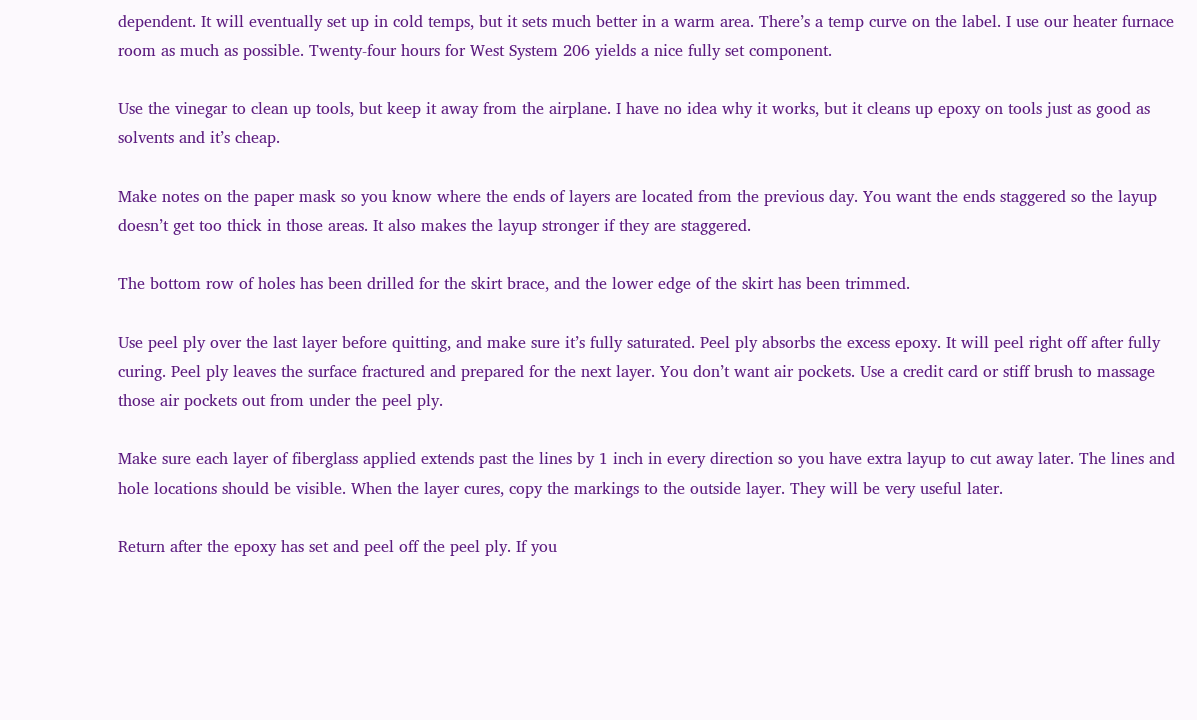dependent. It will eventually set up in cold temps, but it sets much better in a warm area. There’s a temp curve on the label. I use our heater furnace room as much as possible. Twenty-four hours for West System 206 yields a nice fully set component.

Use the vinegar to clean up tools, but keep it away from the airplane. I have no idea why it works, but it cleans up epoxy on tools just as good as solvents and it’s cheap.

Make notes on the paper mask so you know where the ends of layers are located from the previous day. You want the ends staggered so the layup doesn’t get too thick in those areas. It also makes the layup stronger if they are staggered.

The bottom row of holes has been drilled for the skirt brace, and the lower edge of the skirt has been trimmed.

Use peel ply over the last layer before quitting, and make sure it’s fully saturated. Peel ply absorbs the excess epoxy. It will peel right off after fully curing. Peel ply leaves the surface fractured and prepared for the next layer. You don’t want air pockets. Use a credit card or stiff brush to massage those air pockets out from under the peel ply.

Make sure each layer of fiberglass applied extends past the lines by 1 inch in every direction so you have extra layup to cut away later. The lines and hole locations should be visible. When the layer cures, copy the markings to the outside layer. They will be very useful later.

Return after the epoxy has set and peel off the peel ply. If you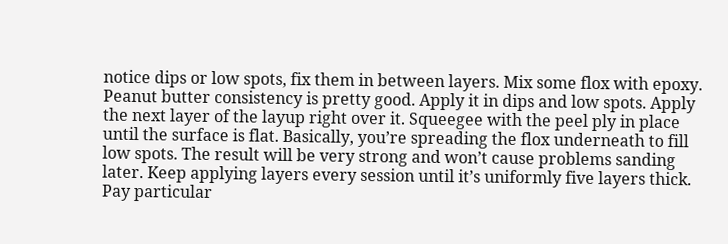notice dips or low spots, fix them in between layers. Mix some flox with epoxy. Peanut butter consistency is pretty good. Apply it in dips and low spots. Apply the next layer of the layup right over it. Squeegee with the peel ply in place until the surface is flat. Basically, you’re spreading the flox underneath to fill low spots. The result will be very strong and won’t cause problems sanding later. Keep applying layers every session until it’s uniformly five layers thick. Pay particular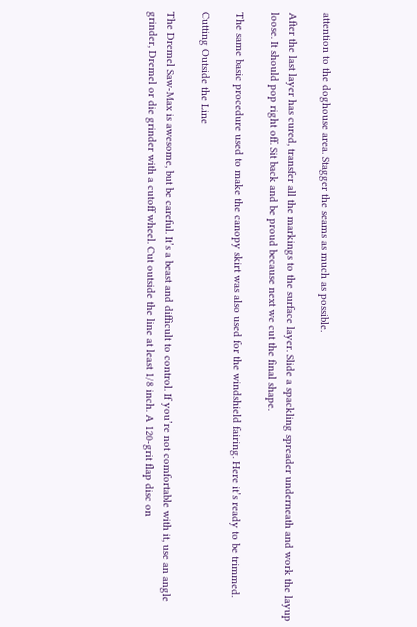attention to the doghouse area. Stagger the seams as much as possible.

After the last layer has cured, transfer all the markings to the surface layer. Slide a spackling spreader underneath and work the layup loose. It should pop right off. Sit back and be proud because next we cut the final shape.

The same basic procedure used to make the canopy skirt was also used for the windshield fairing. Here it’s ready to be trimmed.

Cutting Outside the Line

The Dremel Saw-Max is awesome, but be careful. It’s a beast and difficult to control. If you’re not comfortable with it, use an angle grinder, Dremel or die grinder with a cutoff wheel. Cut outside the line at least 1/8 inch. A 120-grit flap disc on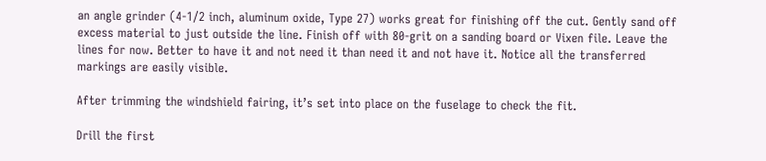an angle grinder (4-1/2 inch, aluminum oxide, Type 27) works great for finishing off the cut. Gently sand off excess material to just outside the line. Finish off with 80-grit on a sanding board or Vixen file. Leave the lines for now. Better to have it and not need it than need it and not have it. Notice all the transferred markings are easily visible.

After trimming the windshield fairing, it’s set into place on the fuselage to check the fit.

Drill the first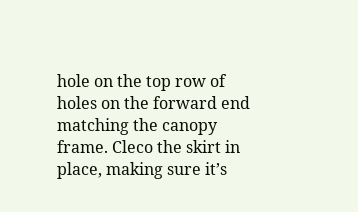hole on the top row of holes on the forward end matching the canopy frame. Cleco the skirt in place, making sure it’s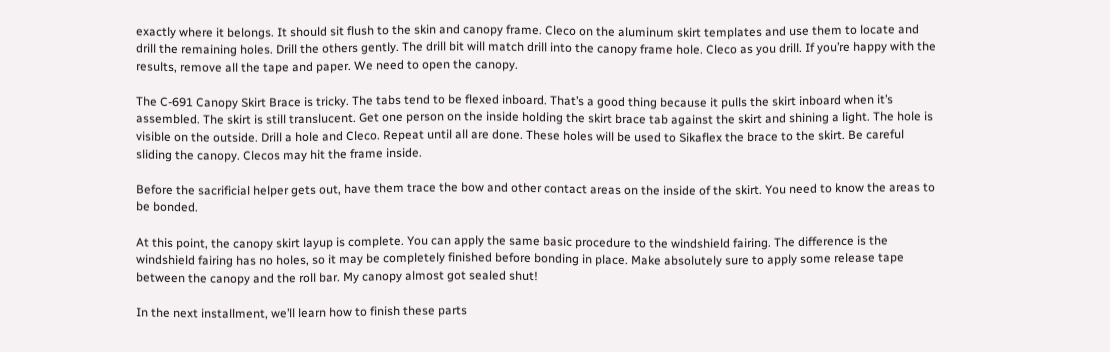exactly where it belongs. It should sit flush to the skin and canopy frame. Cleco on the aluminum skirt templates and use them to locate and drill the remaining holes. Drill the others gently. The drill bit will match drill into the canopy frame hole. Cleco as you drill. If you’re happy with the results, remove all the tape and paper. We need to open the canopy.

The C-691 Canopy Skirt Brace is tricky. The tabs tend to be flexed inboard. That’s a good thing because it pulls the skirt inboard when it’s assembled. The skirt is still translucent. Get one person on the inside holding the skirt brace tab against the skirt and shining a light. The hole is visible on the outside. Drill a hole and Cleco. Repeat until all are done. These holes will be used to Sikaflex the brace to the skirt. Be careful sliding the canopy. Clecos may hit the frame inside.

Before the sacrificial helper gets out, have them trace the bow and other contact areas on the inside of the skirt. You need to know the areas to be bonded.

At this point, the canopy skirt layup is complete. You can apply the same basic procedure to the windshield fairing. The difference is the windshield fairing has no holes, so it may be completely finished before bonding in place. Make absolutely sure to apply some release tape between the canopy and the roll bar. My canopy almost got sealed shut!

In the next installment, we’ll learn how to finish these parts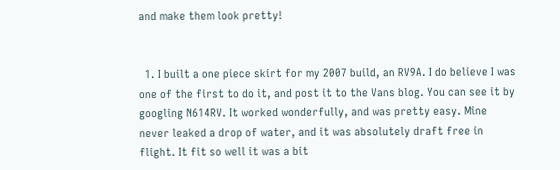and make them look pretty!


  1. I built a one piece skirt for my 2007 build, an RV9A. I do believe I was one of the first to do it, and post it to the Vans blog. You can see it by googling N614RV. It worked wonderfully, and was pretty easy. Mine never leaked a drop of water, and it was absolutely draft free in flight. It fit so well it was a bit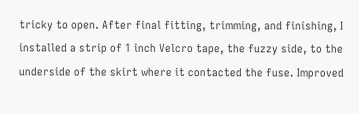tricky to open. After final fitting, trimming, and finishing, I installed a strip of 1 inch Velcro tape, the fuzzy side, to the underside of the skirt where it contacted the fuse. Improved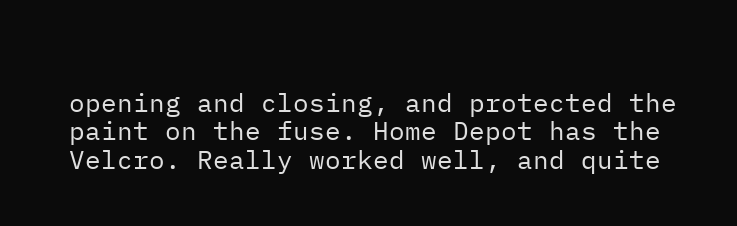opening and closing, and protected the paint on the fuse. Home Depot has the Velcro. Really worked well, and quite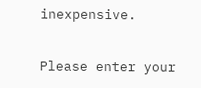inexpensive.


Please enter your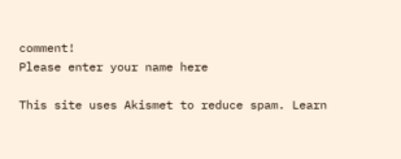comment!
Please enter your name here

This site uses Akismet to reduce spam. Learn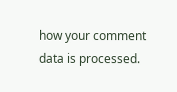how your comment data is processed.